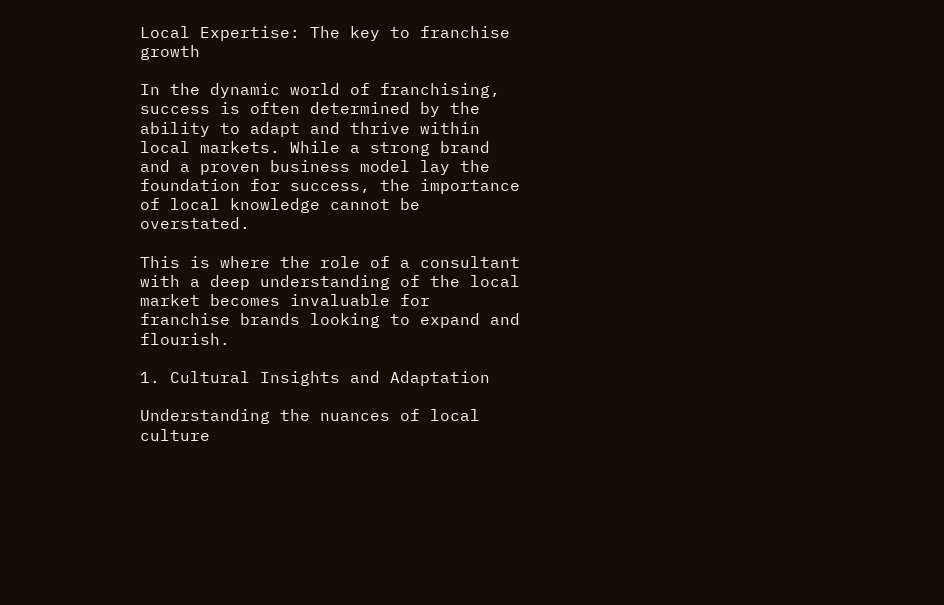Local Expertise: The key to franchise growth

In the dynamic world of franchising, success is often determined by the ability to adapt and thrive within local markets. While a strong brand and a proven business model lay the foundation for success, the importance of local knowledge cannot be overstated.

This is where the role of a consultant with a deep understanding of the local market becomes invaluable for franchise brands looking to expand and flourish.

1. Cultural Insights and Adaptation

Understanding the nuances of local culture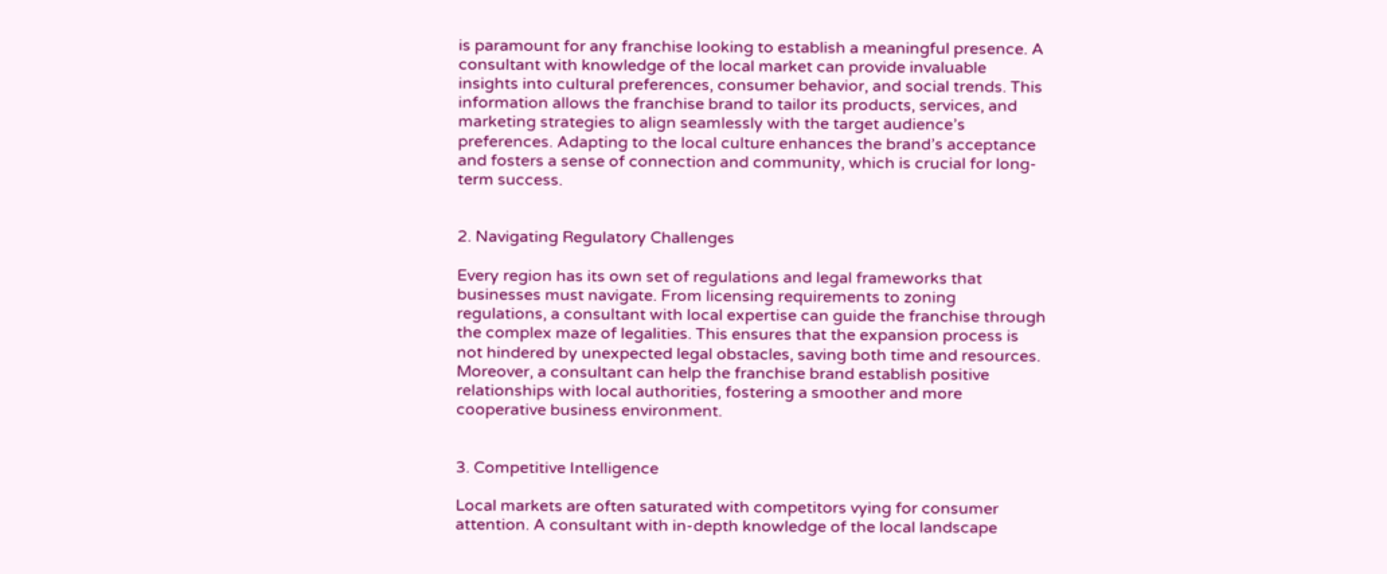is paramount for any franchise looking to establish a meaningful presence. A consultant with knowledge of the local market can provide invaluable insights into cultural preferences, consumer behavior, and social trends. This information allows the franchise brand to tailor its products, services, and marketing strategies to align seamlessly with the target audience’s preferences. Adapting to the local culture enhances the brand’s acceptance and fosters a sense of connection and community, which is crucial for long-term success.


2. Navigating Regulatory Challenges

Every region has its own set of regulations and legal frameworks that businesses must navigate. From licensing requirements to zoning regulations, a consultant with local expertise can guide the franchise through the complex maze of legalities. This ensures that the expansion process is not hindered by unexpected legal obstacles, saving both time and resources. Moreover, a consultant can help the franchise brand establish positive relationships with local authorities, fostering a smoother and more cooperative business environment.


3. Competitive Intelligence

Local markets are often saturated with competitors vying for consumer attention. A consultant with in-depth knowledge of the local landscape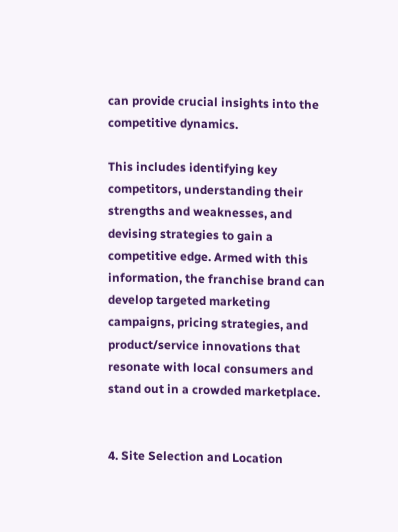can provide crucial insights into the competitive dynamics.

This includes identifying key competitors, understanding their strengths and weaknesses, and devising strategies to gain a competitive edge. Armed with this information, the franchise brand can develop targeted marketing campaigns, pricing strategies, and product/service innovations that resonate with local consumers and stand out in a crowded marketplace.


4. Site Selection and Location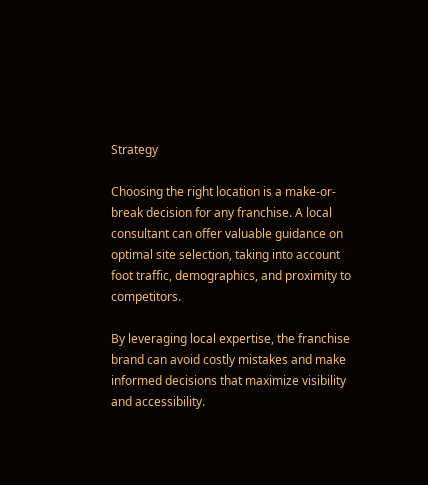Strategy

Choosing the right location is a make-or-break decision for any franchise. A local consultant can offer valuable guidance on optimal site selection, taking into account foot traffic, demographics, and proximity to competitors.

By leveraging local expertise, the franchise brand can avoid costly mistakes and make informed decisions that maximize visibility and accessibility.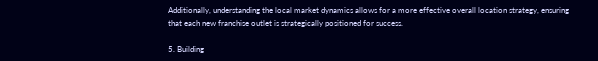Additionally, understanding the local market dynamics allows for a more effective overall location strategy, ensuring that each new franchise outlet is strategically positioned for success.

5. Building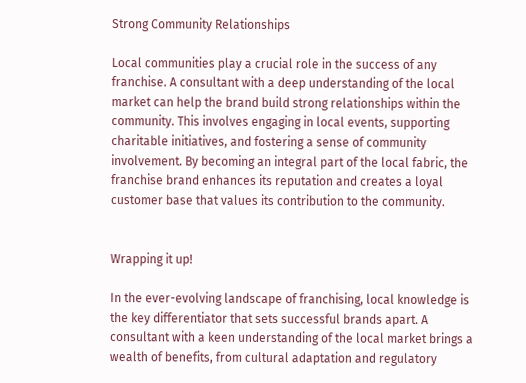Strong Community Relationships

Local communities play a crucial role in the success of any franchise. A consultant with a deep understanding of the local market can help the brand build strong relationships within the community. This involves engaging in local events, supporting charitable initiatives, and fostering a sense of community involvement. By becoming an integral part of the local fabric, the franchise brand enhances its reputation and creates a loyal customer base that values its contribution to the community.


Wrapping it up!

In the ever-evolving landscape of franchising, local knowledge is the key differentiator that sets successful brands apart. A consultant with a keen understanding of the local market brings a wealth of benefits, from cultural adaptation and regulatory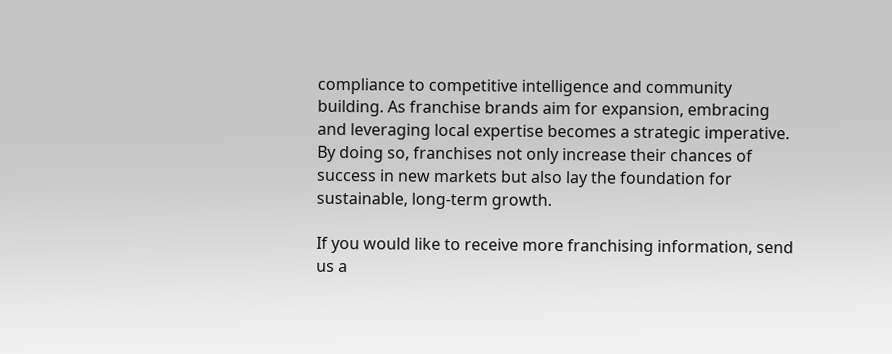compliance to competitive intelligence and community building. As franchise brands aim for expansion, embracing and leveraging local expertise becomes a strategic imperative. By doing so, franchises not only increase their chances of success in new markets but also lay the foundation for sustainable, long-term growth.

If you would like to receive more franchising information, send us a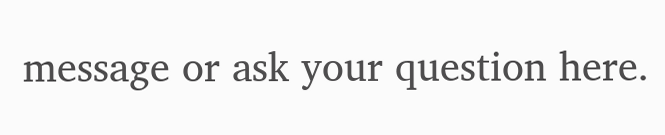message or ask your question here.